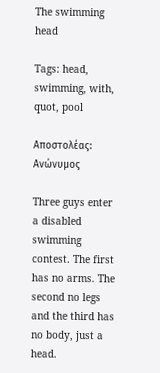The swimming head

Tags: head, swimming, with, quot, pool

Αποστολέας: Ανώνυμος

Three guys enter a disabled swimming contest. The first has no arms. The second no legs and the third has no body, just a head.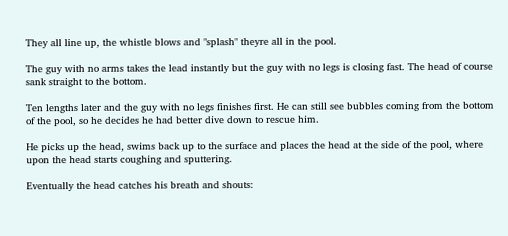They all line up, the whistle blows and "splash" theyre all in the pool.

The guy with no arms takes the lead instantly but the guy with no legs is closing fast. The head of course sank straight to the bottom.

Ten lengths later and the guy with no legs finishes first. He can still see bubbles coming from the bottom of the pool, so he decides he had better dive down to rescue him.

He picks up the head, swims back up to the surface and places the head at the side of the pool, where upon the head starts coughing and sputtering.

Eventually the head catches his breath and shouts: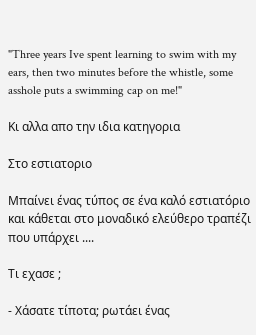"Three years Ive spent learning to swim with my ears, then two minutes before the whistle, some asshole puts a swimming cap on me!"

Κι αλλα απο την ιδια κατηγορια

Στο εστιατοριο

Mπαίνει ένας τύπος σε ένα καλό εστιατόριο και κάθεται στο μοναδικό ελεύθερο τραπέζι που υπάρχει ....

Τι εχασε ;

- Χάσατε τίποτα; ρωτάει ένας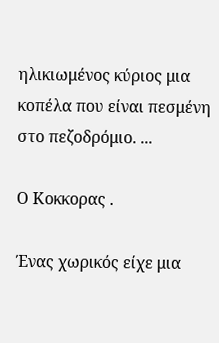ηλικιωμένος κύριος μια κοπέλα που είναι πεσμένη στο πεζοδρόμιο. ...

Ο Κοκκορας .

Ένας χωρικός είχε μια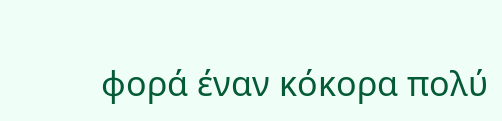φορά έναν κόκορα πολύ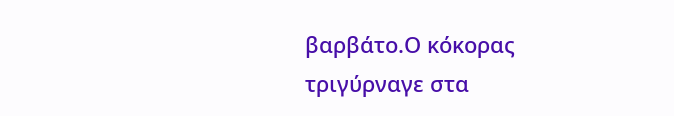βαρβάτο.Ο κόκορας τριγύρναγε στα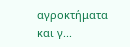αγροκτήματα και γ...